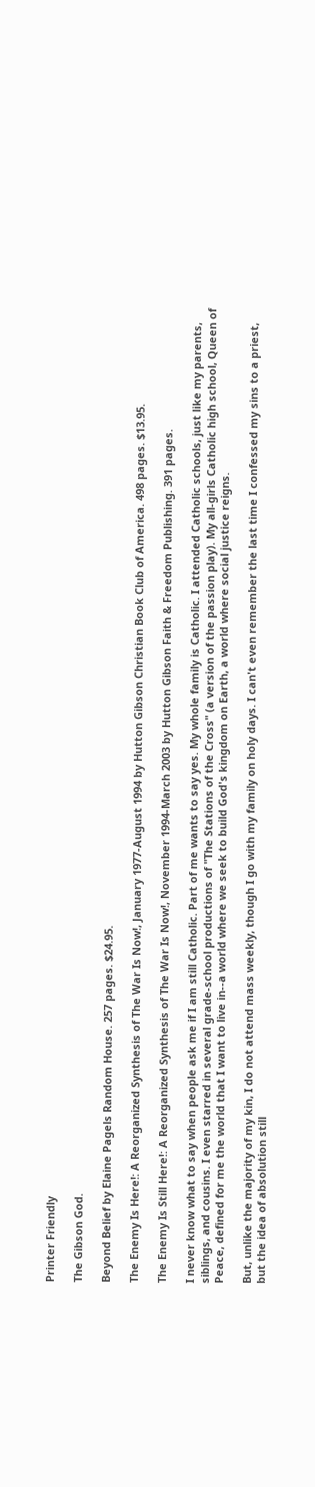Printer Friendly

The Gibson God.

Beyond Belief by Elaine Pagels Random House. 257 pages. $24.95.

The Enemy Is Here!: A Reorganized Synthesis of The War Is Now!, January 1977-August 1994 by Hutton Gibson Christian Book Club of America. 498 pages. $13.95.

The Enemy Is Still Here!: A Reorganized Synthesis of The War Is Now!, November 1994-March 2003 by Hutton Gibson Faith & Freedom Publishing. 391 pages.

I never know what to say when people ask me if I am still Catholic. Part of me wants to say yes. My whole family is Catholic. I attended Catholic schools, just like my parents, siblings, and cousins. I even starred in several grade-school productions of "The Stations of the Cross" (a version of the passion play). My all-girls Catholic high school, Queen of Peace, defined for me the world that I want to live in--a world where we seek to build God's kingdom on Earth, a world where social justice reigns.

But, unlike the majority of my kin, I do not attend mass weekly, though I go with my family on holy days. I can't even remember the last time I confessed my sins to a priest, but the idea of absolution still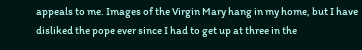appeals to me. Images of the Virgin Mary hang in my home, but I have disliked the pope ever since I had to get up at three in the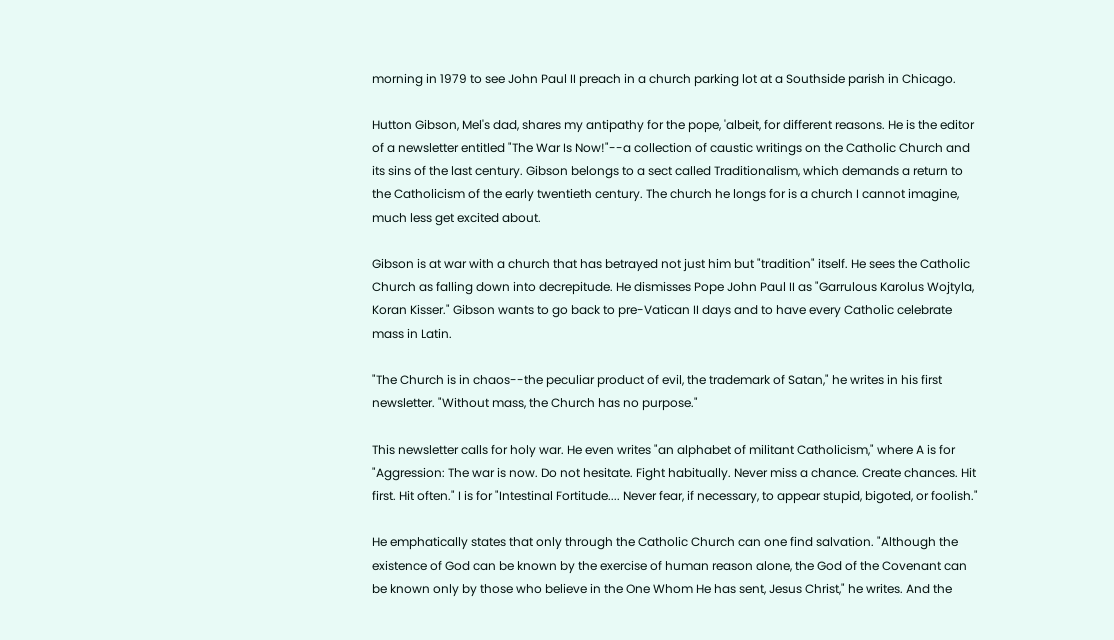morning in 1979 to see John Paul II preach in a church parking lot at a Southside parish in Chicago.

Hutton Gibson, Mel's dad, shares my antipathy for the pope, 'albeit, for different reasons. He is the editor of a newsletter entitled "The War Is Now!"--a collection of caustic writings on the Catholic Church and its sins of the last century. Gibson belongs to a sect called Traditionalism, which demands a return to the Catholicism of the early twentieth century. The church he longs for is a church I cannot imagine, much less get excited about.

Gibson is at war with a church that has betrayed not just him but "tradition" itself. He sees the Catholic Church as falling down into decrepitude. He dismisses Pope John Paul II as "Garrulous Karolus Wojtyla, Koran Kisser." Gibson wants to go back to pre-Vatican II days and to have every Catholic celebrate mass in Latin.

"The Church is in chaos--the peculiar product of evil, the trademark of Satan," he writes in his first newsletter. "Without mass, the Church has no purpose."

This newsletter calls for holy war. He even writes "an alphabet of militant Catholicism," where A is for "Aggression: The war is now. Do not hesitate. Fight habitually. Never miss a chance. Create chances. Hit first. Hit often." I is for "Intestinal Fortitude.... Never fear, if necessary, to appear stupid, bigoted, or foolish."

He emphatically states that only through the Catholic Church can one find salvation. "Although the existence of God can be known by the exercise of human reason alone, the God of the Covenant can be known only by those who believe in the One Whom He has sent, Jesus Christ," he writes. And the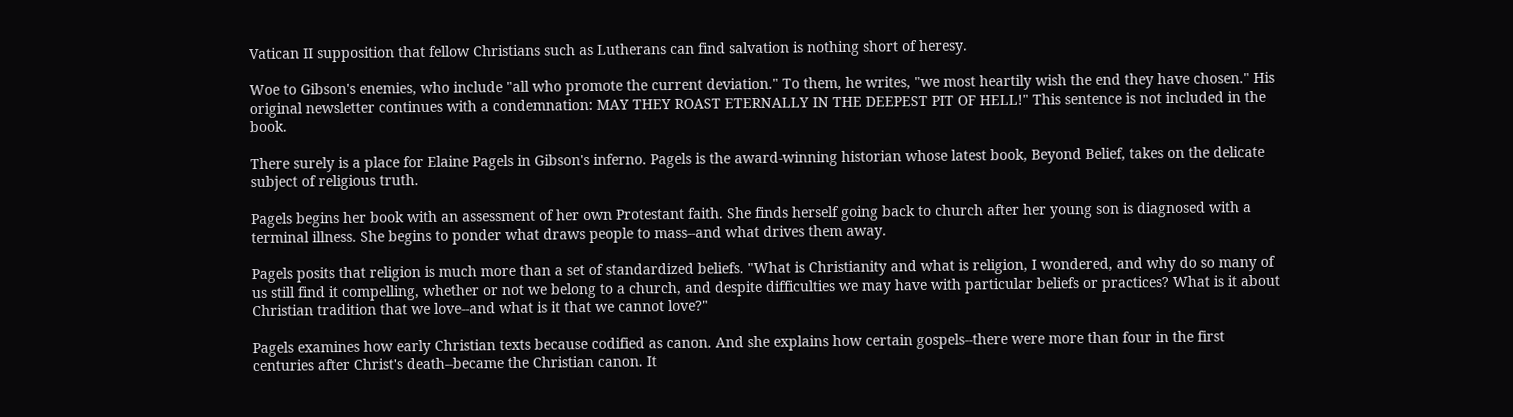Vatican II supposition that fellow Christians such as Lutherans can find salvation is nothing short of heresy.

Woe to Gibson's enemies, who include "all who promote the current deviation." To them, he writes, "we most heartily wish the end they have chosen." His original newsletter continues with a condemnation: MAY THEY ROAST ETERNALLY IN THE DEEPEST PIT OF HELL!" This sentence is not included in the book.

There surely is a place for Elaine Pagels in Gibson's inferno. Pagels is the award-winning historian whose latest book, Beyond Belief, takes on the delicate subject of religious truth.

Pagels begins her book with an assessment of her own Protestant faith. She finds herself going back to church after her young son is diagnosed with a terminal illness. She begins to ponder what draws people to mass--and what drives them away.

Pagels posits that religion is much more than a set of standardized beliefs. "What is Christianity and what is religion, I wondered, and why do so many of us still find it compelling, whether or not we belong to a church, and despite difficulties we may have with particular beliefs or practices? What is it about Christian tradition that we love--and what is it that we cannot love?"

Pagels examines how early Christian texts because codified as canon. And she explains how certain gospels--there were more than four in the first centuries after Christ's death--became the Christian canon. It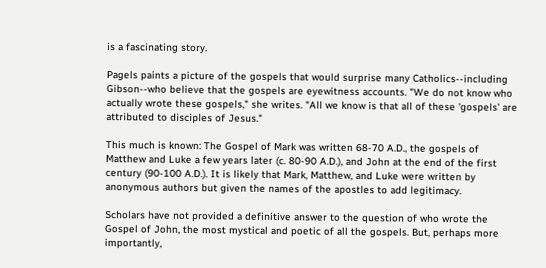is a fascinating story.

Pagels paints a picture of the gospels that would surprise many Catholics--including Gibson--who believe that the gospels are eyewitness accounts. "We do not know who actually wrote these gospels," she writes. "All we know is that all of these 'gospels' are attributed to disciples of Jesus."

This much is known: The Gospel of Mark was written 68-70 A.D., the gospels of Matthew and Luke a few years later (c. 80-90 A.D.), and John at the end of the first century (90-100 A.D.). It is likely that Mark, Matthew, and Luke were written by anonymous authors but given the names of the apostles to add legitimacy.

Scholars have not provided a definitive answer to the question of who wrote the Gospel of John, the most mystical and poetic of all the gospels. But, perhaps more importantly,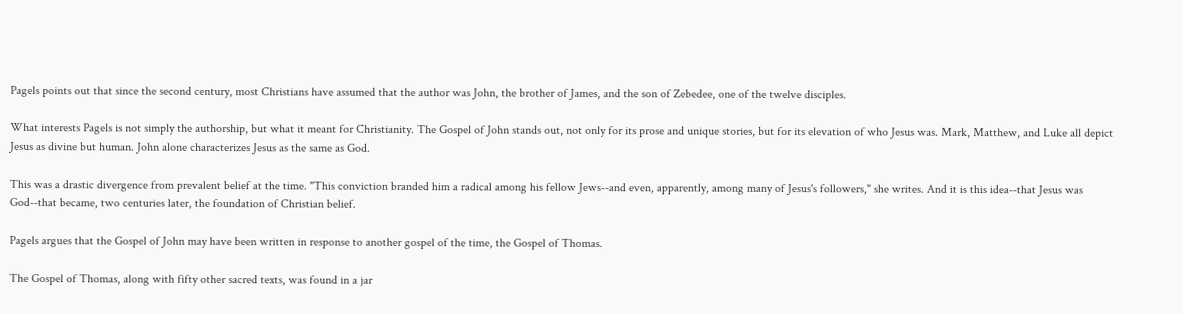Pagels points out that since the second century, most Christians have assumed that the author was John, the brother of James, and the son of Zebedee, one of the twelve disciples.

What interests Pagels is not simply the authorship, but what it meant for Christianity. The Gospel of John stands out, not only for its prose and unique stories, but for its elevation of who Jesus was. Mark, Matthew, and Luke all depict Jesus as divine but human. John alone characterizes Jesus as the same as God.

This was a drastic divergence from prevalent belief at the time. "This conviction branded him a radical among his fellow Jews--and even, apparently, among many of Jesus's followers," she writes. And it is this idea--that Jesus was God--that became, two centuries later, the foundation of Christian belief.

Pagels argues that the Gospel of John may have been written in response to another gospel of the time, the Gospel of Thomas.

The Gospel of Thomas, along with fifty other sacred texts, was found in a jar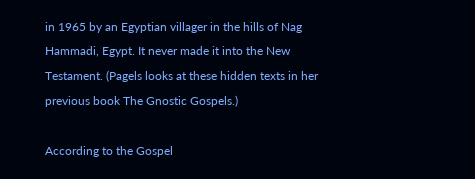in 1965 by an Egyptian villager in the hills of Nag Hammadi, Egypt. It never made it into the New Testament. (Pagels looks at these hidden texts in her previous book The Gnostic Gospels.)

According to the Gospel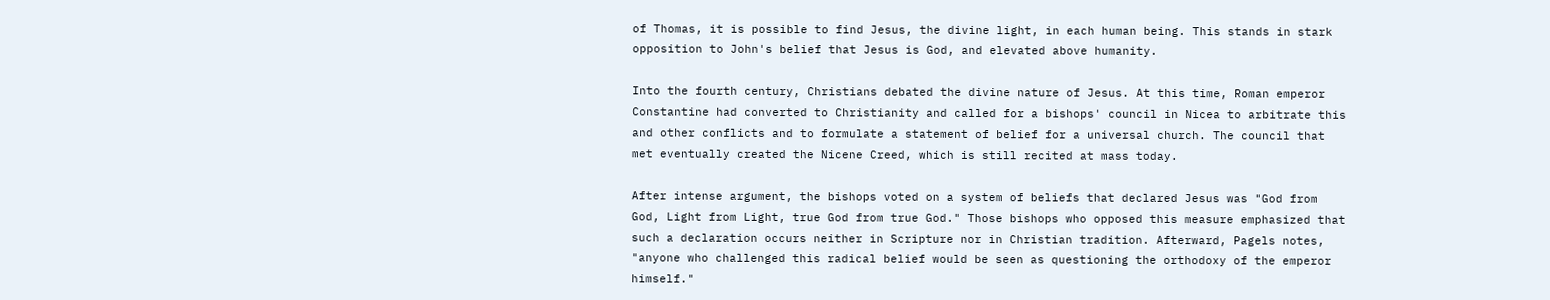of Thomas, it is possible to find Jesus, the divine light, in each human being. This stands in stark opposition to John's belief that Jesus is God, and elevated above humanity.

Into the fourth century, Christians debated the divine nature of Jesus. At this time, Roman emperor Constantine had converted to Christianity and called for a bishops' council in Nicea to arbitrate this and other conflicts and to formulate a statement of belief for a universal church. The council that met eventually created the Nicene Creed, which is still recited at mass today.

After intense argument, the bishops voted on a system of beliefs that declared Jesus was "God from God, Light from Light, true God from true God." Those bishops who opposed this measure emphasized that such a declaration occurs neither in Scripture nor in Christian tradition. Afterward, Pagels notes, "anyone who challenged this radical belief would be seen as questioning the orthodoxy of the emperor himself."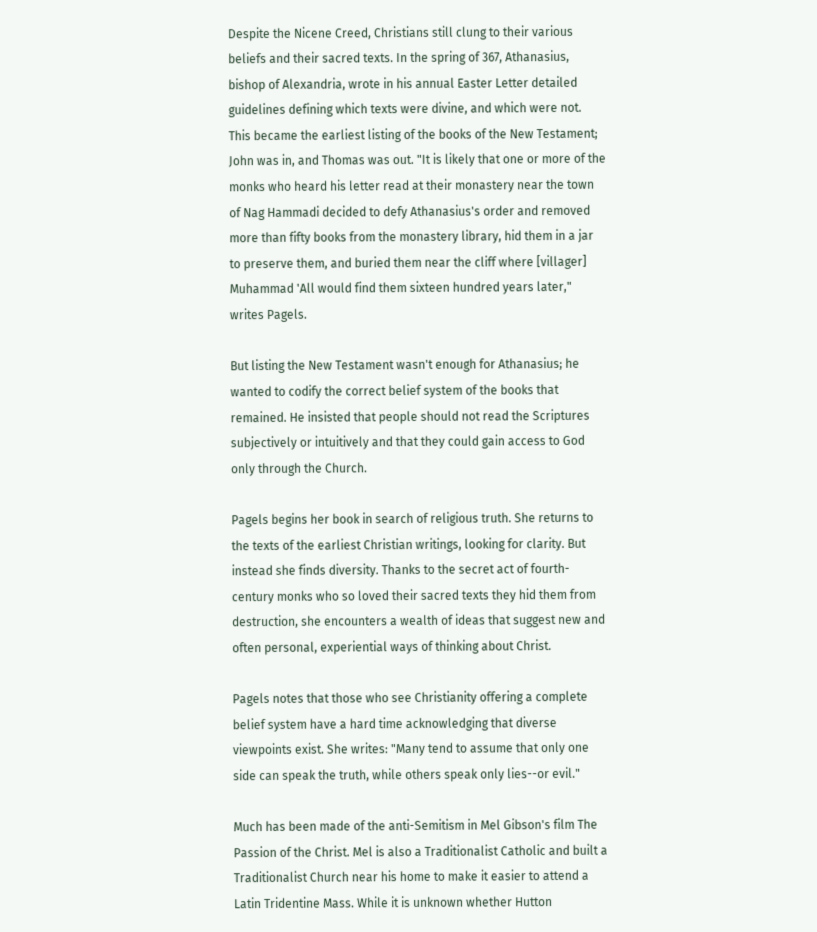Despite the Nicene Creed, Christians still clung to their various beliefs and their sacred texts. In the spring of 367, Athanasius, bishop of Alexandria, wrote in his annual Easter Letter detailed guidelines defining which texts were divine, and which were not. This became the earliest listing of the books of the New Testament; John was in, and Thomas was out. "It is likely that one or more of the monks who heard his letter read at their monastery near the town of Nag Hammadi decided to defy Athanasius's order and removed more than fifty books from the monastery library, hid them in a jar to preserve them, and buried them near the cliff where [villager] Muhammad 'All would find them sixteen hundred years later," writes Pagels.

But listing the New Testament wasn't enough for Athanasius; he wanted to codify the correct belief system of the books that remained. He insisted that people should not read the Scriptures subjectively or intuitively and that they could gain access to God only through the Church.

Pagels begins her book in search of religious truth. She returns to the texts of the earliest Christian writings, looking for clarity. But instead she finds diversity. Thanks to the secret act of fourth-century monks who so loved their sacred texts they hid them from destruction, she encounters a wealth of ideas that suggest new and often personal, experiential ways of thinking about Christ.

Pagels notes that those who see Christianity offering a complete belief system have a hard time acknowledging that diverse viewpoints exist. She writes: "Many tend to assume that only one side can speak the truth, while others speak only lies--or evil."

Much has been made of the anti-Semitism in Mel Gibson's film The Passion of the Christ. Mel is also a Traditionalist Catholic and built a Traditionalist Church near his home to make it easier to attend a Latin Tridentine Mass. While it is unknown whether Hutton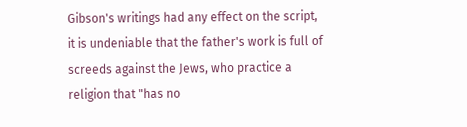Gibson's writings had any effect on the script, it is undeniable that the father's work is full of screeds against the Jews, who practice a religion that "has no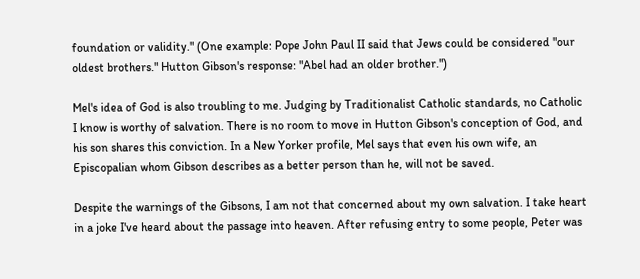foundation or validity." (One example: Pope John Paul II said that Jews could be considered "our oldest brothers." Hutton Gibson's response: "Abel had an older brother.")

Mel's idea of God is also troubling to me. Judging by Traditionalist Catholic standards, no Catholic I know is worthy of salvation. There is no room to move in Hutton Gibson's conception of God, and his son shares this conviction. In a New Yorker profile, Mel says that even his own wife, an Episcopalian whom Gibson describes as a better person than he, will not be saved.

Despite the warnings of the Gibsons, I am not that concerned about my own salvation. I take heart in a joke I've heard about the passage into heaven. After refusing entry to some people, Peter was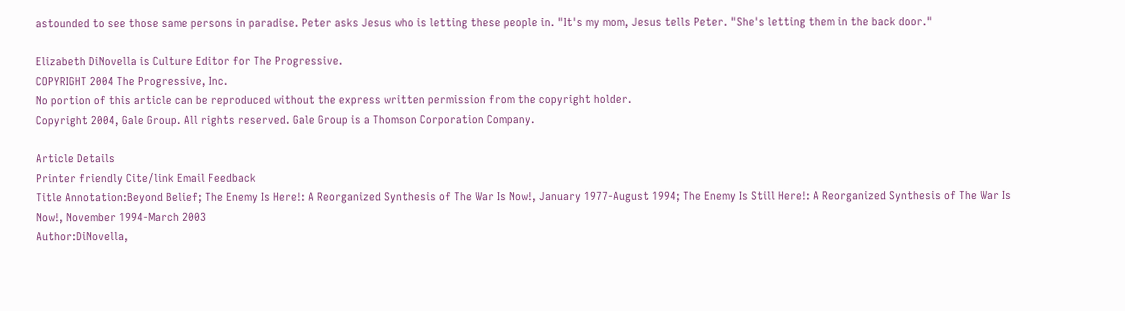astounded to see those same persons in paradise. Peter asks Jesus who is letting these people in. "It's my mom, Jesus tells Peter. "She's letting them in the back door."

Elizabeth DiNovella is Culture Editor for The Progressive.
COPYRIGHT 2004 The Progressive, Inc.
No portion of this article can be reproduced without the express written permission from the copyright holder.
Copyright 2004, Gale Group. All rights reserved. Gale Group is a Thomson Corporation Company.

Article Details
Printer friendly Cite/link Email Feedback
Title Annotation:Beyond Belief; The Enemy Is Here!: A Reorganized Synthesis of The War Is Now!, January 1977-August 1994; The Enemy Is Still Here!: A Reorganized Synthesis of The War Is Now!, November 1994-March 2003
Author:DiNovella,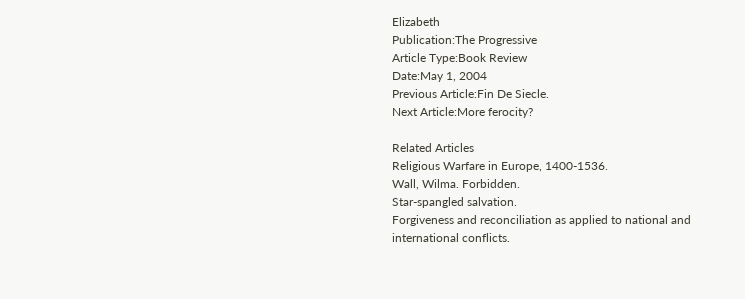Elizabeth
Publication:The Progressive
Article Type:Book Review
Date:May 1, 2004
Previous Article:Fin De Siecle.
Next Article:More ferocity?

Related Articles
Religious Warfare in Europe, 1400-1536.
Wall, Wilma. Forbidden.
Star-spangled salvation.
Forgiveness and reconciliation as applied to national and international conflicts.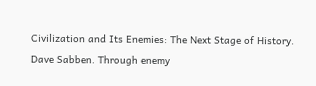Civilization and Its Enemies: The Next Stage of History.
Dave Sabben. Through enemy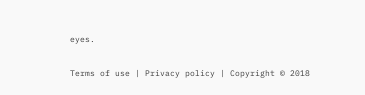eyes.

Terms of use | Privacy policy | Copyright © 2018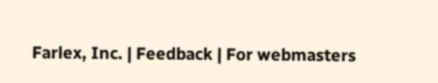Farlex, Inc. | Feedback | For webmasters